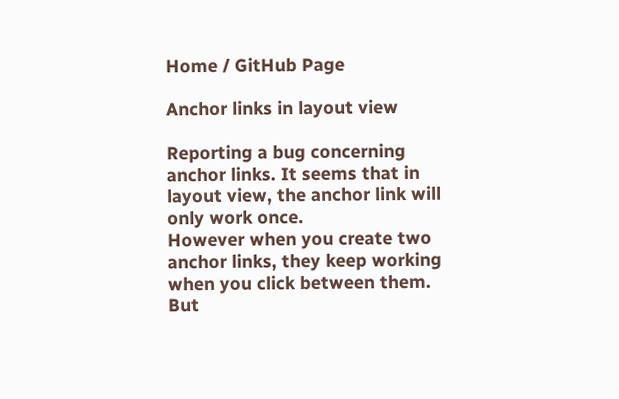Home / GitHub Page

Anchor links in layout view

Reporting a bug concerning anchor links. It seems that in layout view, the anchor link will only work once.
However when you create two anchor links, they keep working when you click between them.
But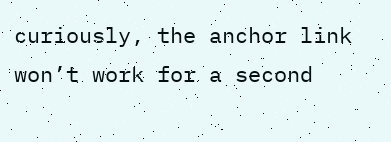curiously, the anchor link won’t work for a second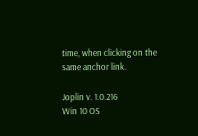time, when clicking on the same anchor link.

Joplin v. 1.0.216
Win 10 OS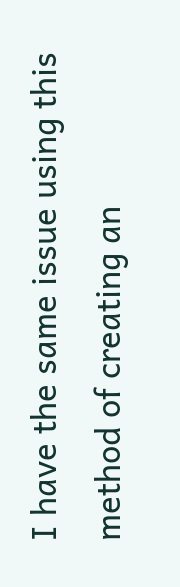I have the same issue using this method of creating an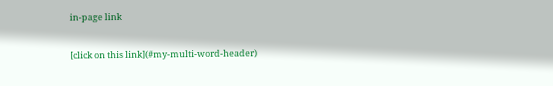in-page link

[click on this link](#my-multi-word-header)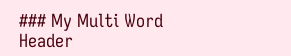### My Multi Word Header